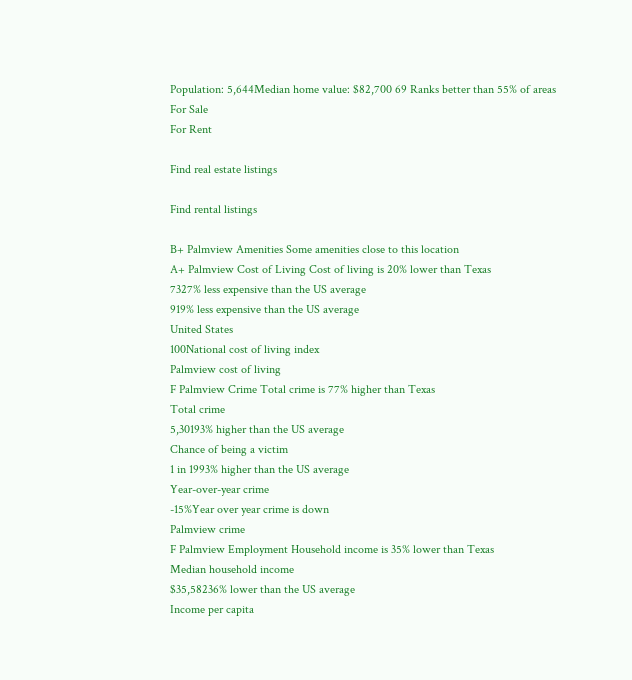Population: 5,644Median home value: $82,700 69 Ranks better than 55% of areas
For Sale
For Rent

Find real estate listings

Find rental listings

B+ Palmview Amenities Some amenities close to this location
A+ Palmview Cost of Living Cost of living is 20% lower than Texas
7327% less expensive than the US average
919% less expensive than the US average
United States
100National cost of living index
Palmview cost of living
F Palmview Crime Total crime is 77% higher than Texas
Total crime
5,30193% higher than the US average
Chance of being a victim
1 in 1993% higher than the US average
Year-over-year crime
-15%Year over year crime is down
Palmview crime
F Palmview Employment Household income is 35% lower than Texas
Median household income
$35,58236% lower than the US average
Income per capita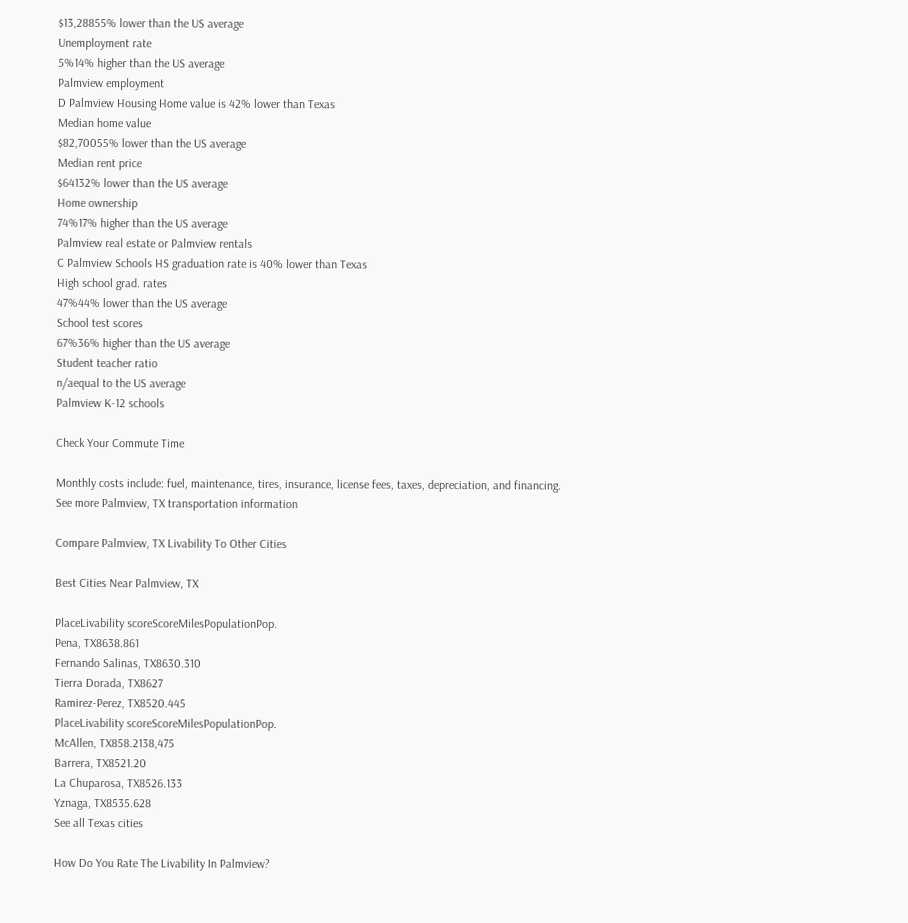$13,28855% lower than the US average
Unemployment rate
5%14% higher than the US average
Palmview employment
D Palmview Housing Home value is 42% lower than Texas
Median home value
$82,70055% lower than the US average
Median rent price
$64132% lower than the US average
Home ownership
74%17% higher than the US average
Palmview real estate or Palmview rentals
C Palmview Schools HS graduation rate is 40% lower than Texas
High school grad. rates
47%44% lower than the US average
School test scores
67%36% higher than the US average
Student teacher ratio
n/aequal to the US average
Palmview K-12 schools

Check Your Commute Time

Monthly costs include: fuel, maintenance, tires, insurance, license fees, taxes, depreciation, and financing.
See more Palmview, TX transportation information

Compare Palmview, TX Livability To Other Cities

Best Cities Near Palmview, TX

PlaceLivability scoreScoreMilesPopulationPop.
Pena, TX8638.861
Fernando Salinas, TX8630.310
Tierra Dorada, TX8627
Ramirez-Perez, TX8520.445
PlaceLivability scoreScoreMilesPopulationPop.
McAllen, TX858.2138,475
Barrera, TX8521.20
La Chuparosa, TX8526.133
Yznaga, TX8535.628
See all Texas cities

How Do You Rate The Livability In Palmview?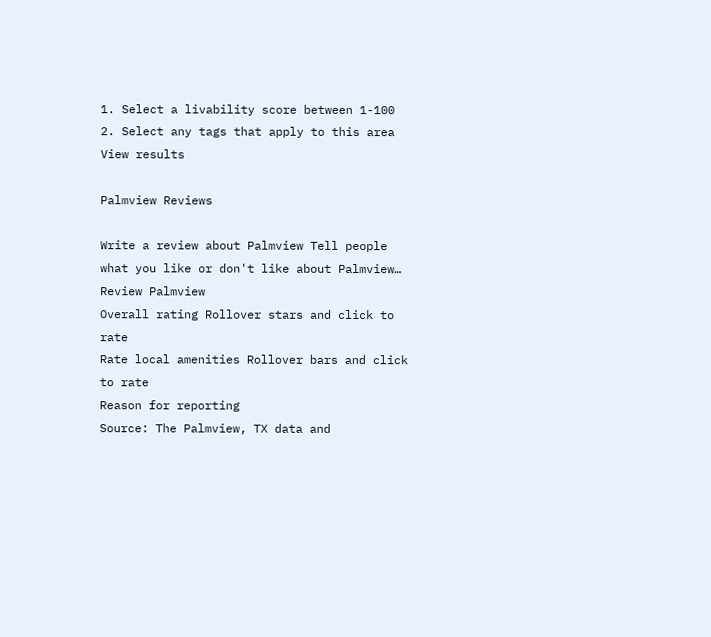1. Select a livability score between 1-100
2. Select any tags that apply to this area View results

Palmview Reviews

Write a review about Palmview Tell people what you like or don't like about Palmview…
Review Palmview
Overall rating Rollover stars and click to rate
Rate local amenities Rollover bars and click to rate
Reason for reporting
Source: The Palmview, TX data and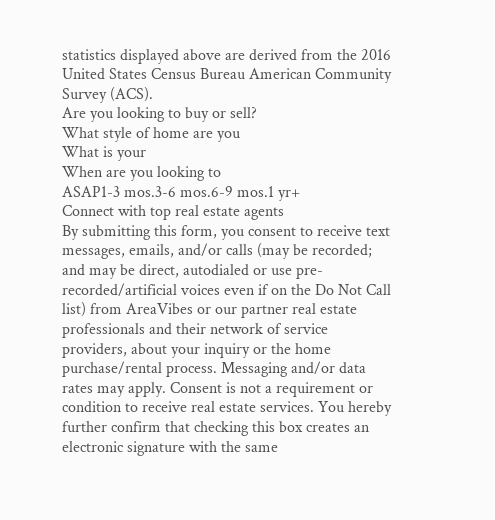statistics displayed above are derived from the 2016 United States Census Bureau American Community Survey (ACS).
Are you looking to buy or sell?
What style of home are you
What is your
When are you looking to
ASAP1-3 mos.3-6 mos.6-9 mos.1 yr+
Connect with top real estate agents
By submitting this form, you consent to receive text messages, emails, and/or calls (may be recorded; and may be direct, autodialed or use pre-recorded/artificial voices even if on the Do Not Call list) from AreaVibes or our partner real estate professionals and their network of service providers, about your inquiry or the home purchase/rental process. Messaging and/or data rates may apply. Consent is not a requirement or condition to receive real estate services. You hereby further confirm that checking this box creates an electronic signature with the same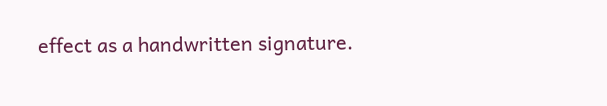effect as a handwritten signature.